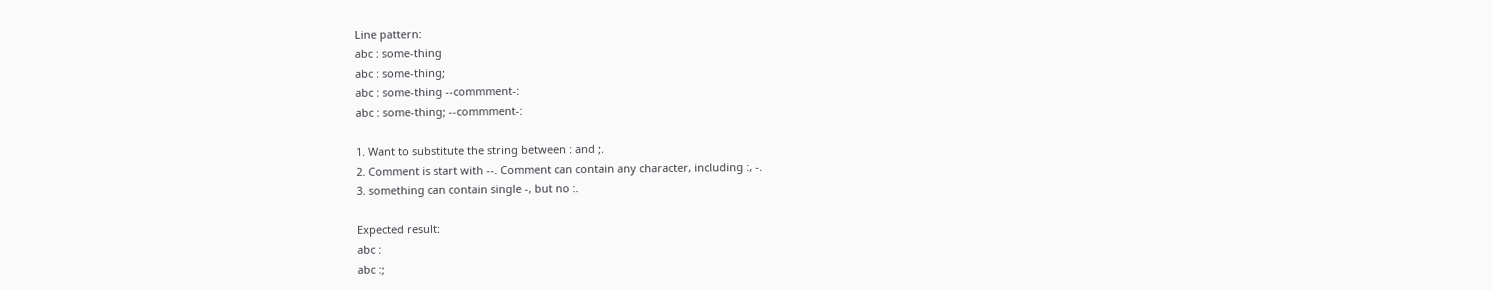Line pattern:
abc : some-thing
abc : some-thing;
abc : some-thing --commment-:
abc : some-thing; --commment-:

1. Want to substitute the string between : and ;.
2. Comment is start with --. Comment can contain any character, including :, -.
3. something can contain single -, but no :.

Expected result:
abc :
abc :;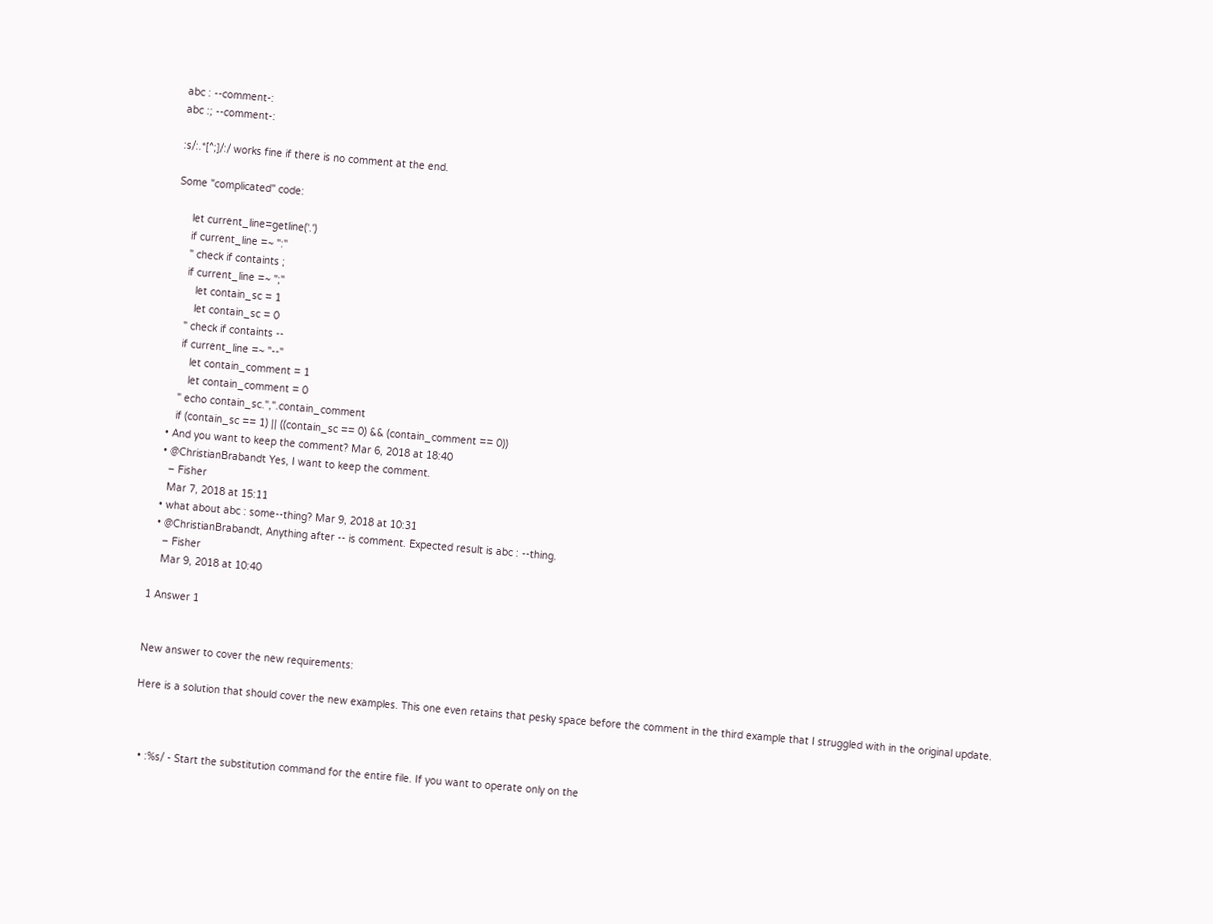abc : --comment-:
abc :; --comment-:

:s/:.*[^;]/:/ works fine if there is no comment at the end.

Some "complicated" code:

     let current_line=getline('.')
     if current_line =~ ":"
     " check if containts ;
     if current_line =~ ";"
        let contain_sc = 1
        let contain_sc = 0
     " check if containts --
     if current_line =~ "--"
        let contain_comment = 1
        let contain_comment = 0
     " echo contain_sc.",".contain_comment
     if (contain_sc == 1) || ((contain_sc == 0) && (contain_comment == 0))
  • And you want to keep the comment? Mar 6, 2018 at 18:40
  • @ChristianBrabandt Yes, I want to keep the comment.
    – Fisher
    Mar 7, 2018 at 15:11
  • what about abc : some--thing? Mar 9, 2018 at 10:31
  • @ChristianBrabandt, Anything after -- is comment. Expected result is abc : --thing.
    – Fisher
    Mar 9, 2018 at 10:40

1 Answer 1


New answer to cover the new requirements:

Here is a solution that should cover the new examples. This one even retains that pesky space before the comment in the third example that I struggled with in the original update.



  • :%s/ - Start the substitution command for the entire file. If you want to operate only on the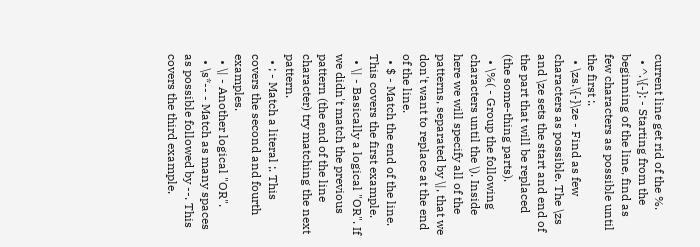current line get rid of the %.
  • ^.\{-}: - Starting from the beginning of the line, find as few characters as possible until the first :.
  • \zs.\{-}\ze - Find as few characters as possible. The \zs and \ze sets the start and end of the part that will be replaced (the some-thing parts).
  • \%( - Group the following characters until the \). Inside here we will specify all of the patterns, separated by \|, that we don't want to replace at the end of the line.
  • $ - Match the end of the line. This covers the first example.
  • \| - Basically a logical "OR". If we didn't match the previous pattern (the end of the line character) try matching the next pattern.
  • ; - Match a literal ;. This covers the second and fourth examples.
  • \| - Another logical "OR".
  • \s*-- - Match as many spaces as possible followed by --. This covers the third example.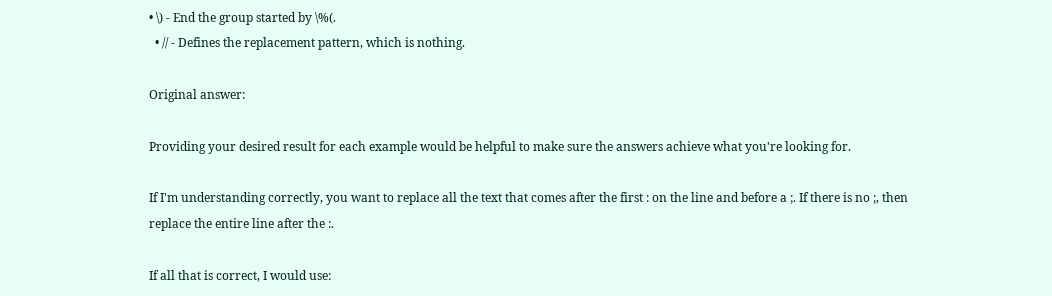• \) - End the group started by \%(.
  • // - Defines the replacement pattern, which is nothing.

Original answer:

Providing your desired result for each example would be helpful to make sure the answers achieve what you're looking for.

If I'm understanding correctly, you want to replace all the text that comes after the first : on the line and before a ;. If there is no ;, then replace the entire line after the :.

If all that is correct, I would use: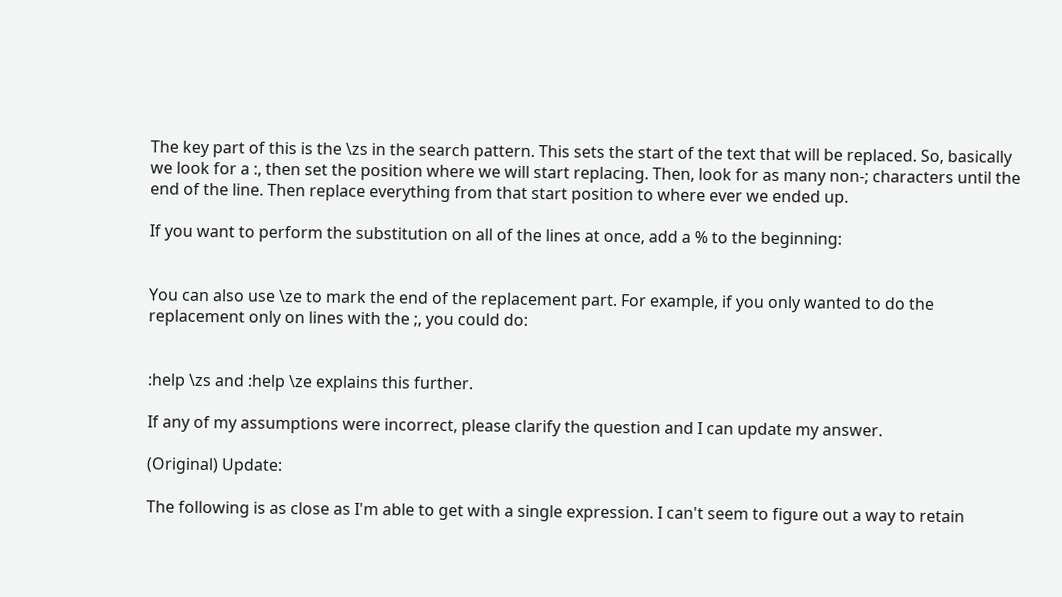The key part of this is the \zs in the search pattern. This sets the start of the text that will be replaced. So, basically we look for a :, then set the position where we will start replacing. Then, look for as many non-; characters until the end of the line. Then replace everything from that start position to where ever we ended up.

If you want to perform the substitution on all of the lines at once, add a % to the beginning:


You can also use \ze to mark the end of the replacement part. For example, if you only wanted to do the replacement only on lines with the ;, you could do:


:help \zs and :help \ze explains this further.

If any of my assumptions were incorrect, please clarify the question and I can update my answer.

(Original) Update:

The following is as close as I'm able to get with a single expression. I can't seem to figure out a way to retain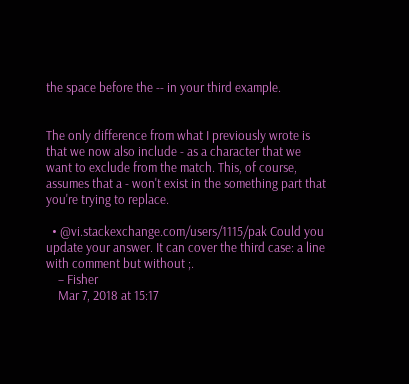the space before the -- in your third example.


The only difference from what I previously wrote is that we now also include - as a character that we want to exclude from the match. This, of course, assumes that a - won't exist in the something part that you're trying to replace.

  • @vi.stackexchange.com/users/1115/pak Could you update your answer. It can cover the third case: a line with comment but without ;.
    – Fisher
    Mar 7, 2018 at 15:17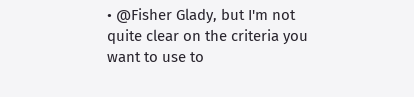• @Fisher Glady, but I'm not quite clear on the criteria you want to use to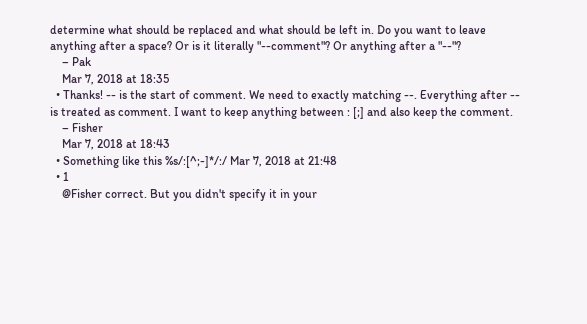determine what should be replaced and what should be left in. Do you want to leave anything after a space? Or is it literally "--comment"? Or anything after a "--"?
    – Pak
    Mar 7, 2018 at 18:35
  • Thanks! -- is the start of comment. We need to exactly matching --. Everything after -- is treated as comment. I want to keep anything between : [;] and also keep the comment.
    – Fisher
    Mar 7, 2018 at 18:43
  • Something like this %s/:[^;-]*/:/ Mar 7, 2018 at 21:48
  • 1
    @Fisher correct. But you didn't specify it in your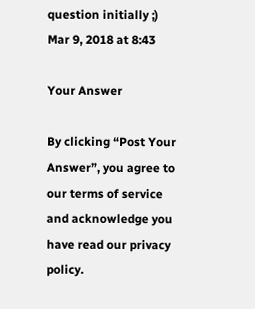question initially ;) Mar 9, 2018 at 8:43

Your Answer

By clicking “Post Your Answer”, you agree to our terms of service and acknowledge you have read our privacy policy.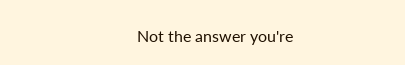Not the answer you're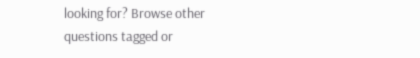looking for? Browse other questions tagged or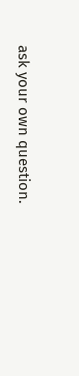ask your own question.